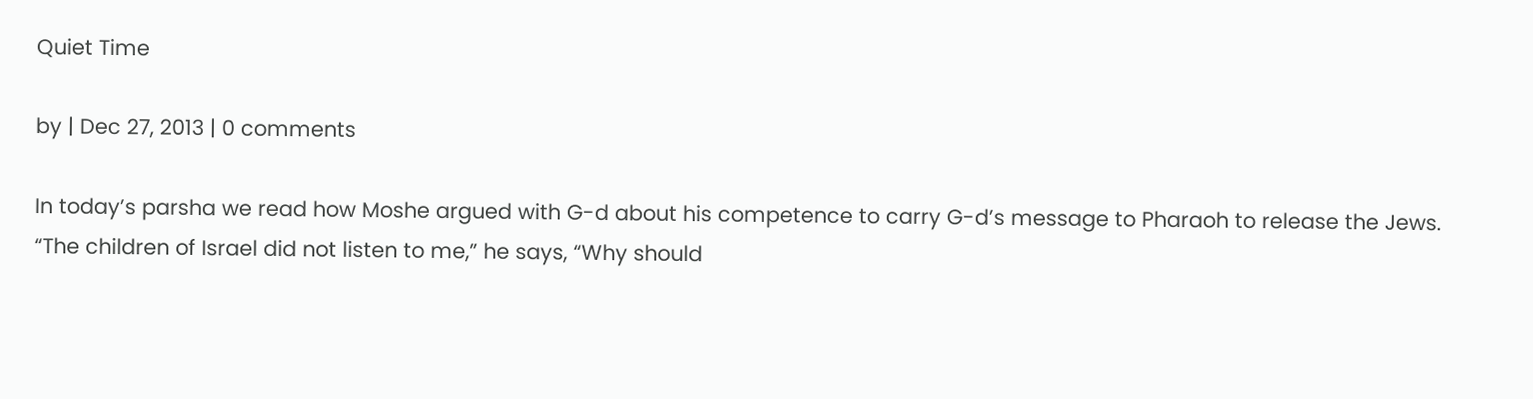Quiet Time

by | Dec 27, 2013 | 0 comments

In today’s parsha we read how Moshe argued with G-d about his competence to carry G-d’s message to Pharaoh to release the Jews. “The children of Israel did not listen to me,” he says, “Why should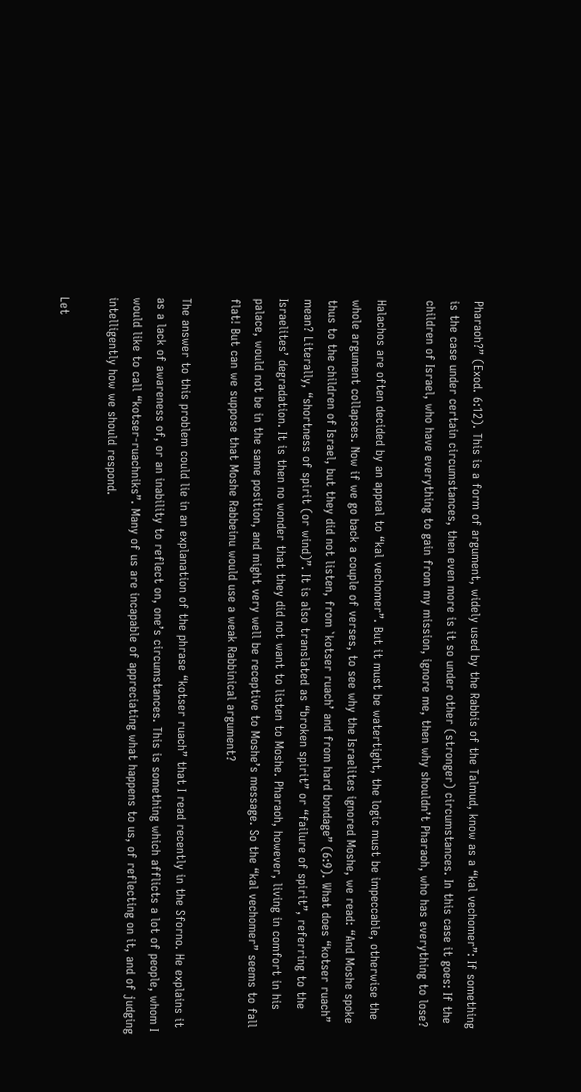Pharaoh?” (Exod. 6:12). This is a form of argument, widely used by the Rabbis of the Talmud, know as a “kal vechomer”: If something is the case under certain circumstances, then even more is it so under other (stronger) circumstances. In this case it goes: If the children of Israel, who have everything to gain from my mission, ignore me, then why shouldn’t Pharaoh, who has everything to lose?

Halachos are often decided by an appeal to “kal vechomer”. But it must be watertight, the logic must be impeccable, otherwise the whole argument collapses. Now if we go back a couple of verses, to see why the Israelites ignored Moshe, we read: “And Moshe spoke thus to the children of Israel, but they did not listen, from `kotser ruach’ and from hard bondage” (6:9). What does “kotser ruach” mean? Literally, “shortness of spirit (or wind)”. It is also translated as “broken spirit” or “failure of spirit”, referring to the Israelites’ degradation. It is then no wonder that they did not want to listen to Moshe. Pharaoh, however, living in comfort in his palace, would not be in the same position, and might very well be receptive to Moshe’s message. So the “kal vechomer” seems to fall flat! But can we suppose that Moshe Rabbeinu would use a weak Rabbinical argument?

The answer to this problem could lie in an explanation of the phrase “kotser ruach” that I read recently in the Sforno. He explains it as a lack of awareness of, or an inability to reflect on, one’s circumstances. This is something which afflicts a lot of people, whom I would like to call “kotser-ruachniks”. Many of us are incapable of appreciating what happens to us, of reflecting on it, and of judging intelligently how we should respond.

Let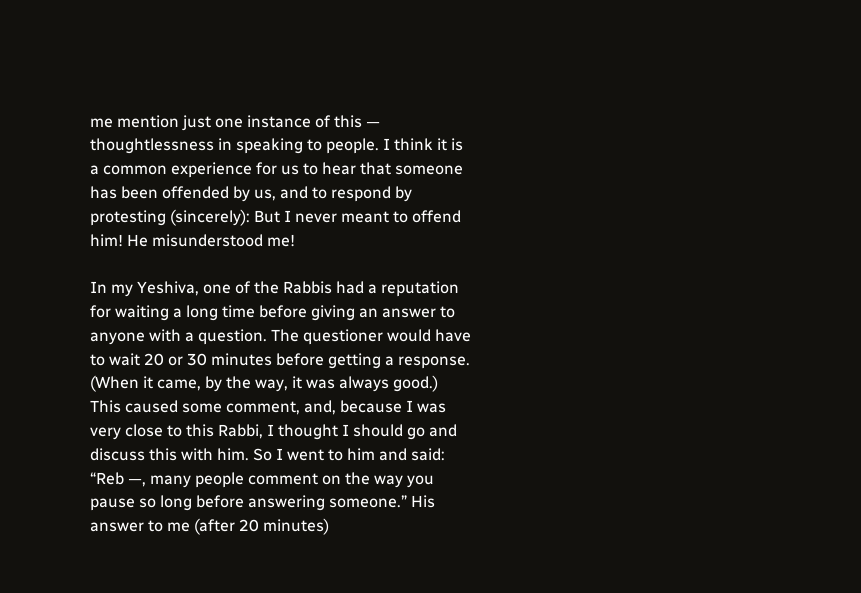me mention just one instance of this — thoughtlessness in speaking to people. I think it is a common experience for us to hear that someone has been offended by us, and to respond by protesting (sincerely): But I never meant to offend him! He misunderstood me!

In my Yeshiva, one of the Rabbis had a reputation for waiting a long time before giving an answer to anyone with a question. The questioner would have to wait 20 or 30 minutes before getting a response. (When it came, by the way, it was always good.) This caused some comment, and, because I was very close to this Rabbi, I thought I should go and discuss this with him. So I went to him and said: “Reb —, many people comment on the way you pause so long before answering someone.” His answer to me (after 20 minutes)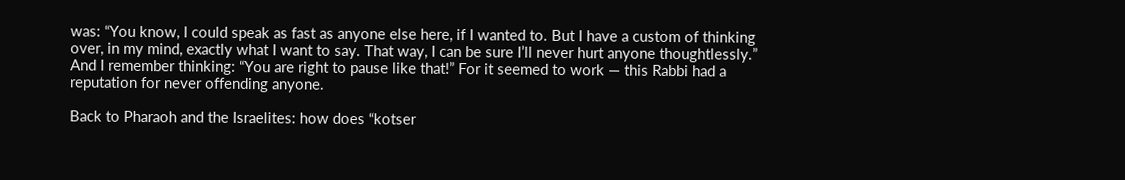was: “You know, I could speak as fast as anyone else here, if I wanted to. But I have a custom of thinking over, in my mind, exactly what I want to say. That way, I can be sure I’ll never hurt anyone thoughtlessly.” And I remember thinking: “You are right to pause like that!” For it seemed to work — this Rabbi had a reputation for never offending anyone.

Back to Pharaoh and the Israelites: how does “kotser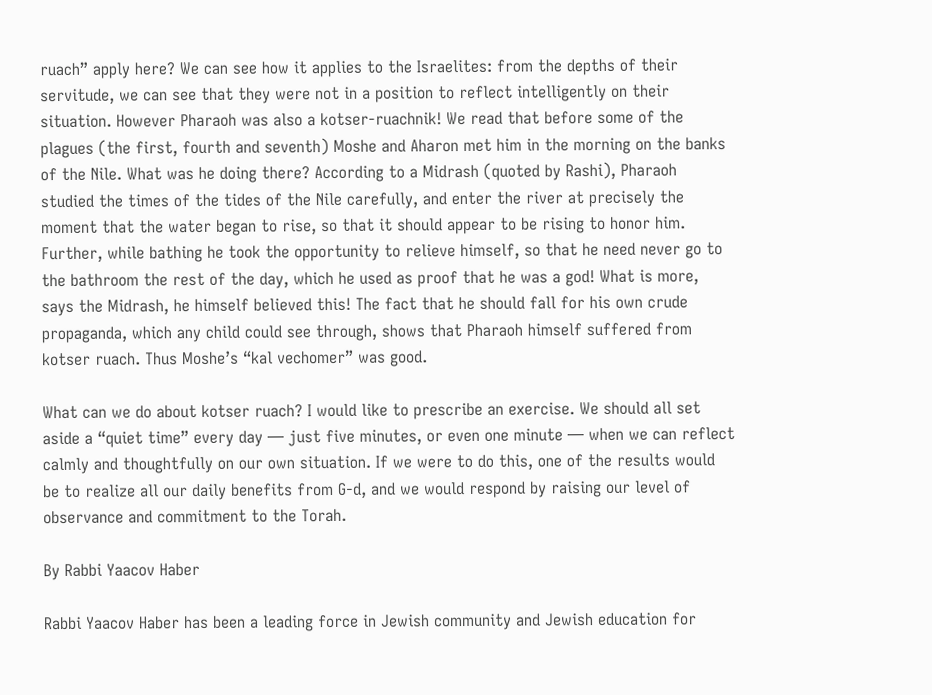ruach” apply here? We can see how it applies to the Israelites: from the depths of their servitude, we can see that they were not in a position to reflect intelligently on their situation. However Pharaoh was also a kotser-ruachnik! We read that before some of the plagues (the first, fourth and seventh) Moshe and Aharon met him in the morning on the banks of the Nile. What was he doing there? According to a Midrash (quoted by Rashi), Pharaoh studied the times of the tides of the Nile carefully, and enter the river at precisely the moment that the water began to rise, so that it should appear to be rising to honor him. Further, while bathing he took the opportunity to relieve himself, so that he need never go to the bathroom the rest of the day, which he used as proof that he was a god! What is more, says the Midrash, he himself believed this! The fact that he should fall for his own crude propaganda, which any child could see through, shows that Pharaoh himself suffered from kotser ruach. Thus Moshe’s “kal vechomer” was good.

What can we do about kotser ruach? I would like to prescribe an exercise. We should all set aside a “quiet time” every day — just five minutes, or even one minute — when we can reflect calmly and thoughtfully on our own situation. If we were to do this, one of the results would be to realize all our daily benefits from G-d, and we would respond by raising our level of observance and commitment to the Torah.

By Rabbi Yaacov Haber

Rabbi Yaacov Haber has been a leading force in Jewish community and Jewish education for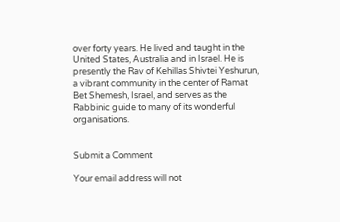over forty years. He lived and taught in the United States, Australia and in Israel. He is presently the Rav of Kehillas Shivtei Yeshurun, a vibrant community in the center of Ramat Bet Shemesh, Israel, and serves as the Rabbinic guide to many of its wonderful organisations.


Submit a Comment

Your email address will not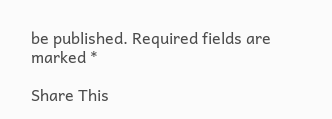be published. Required fields are marked *

Share This